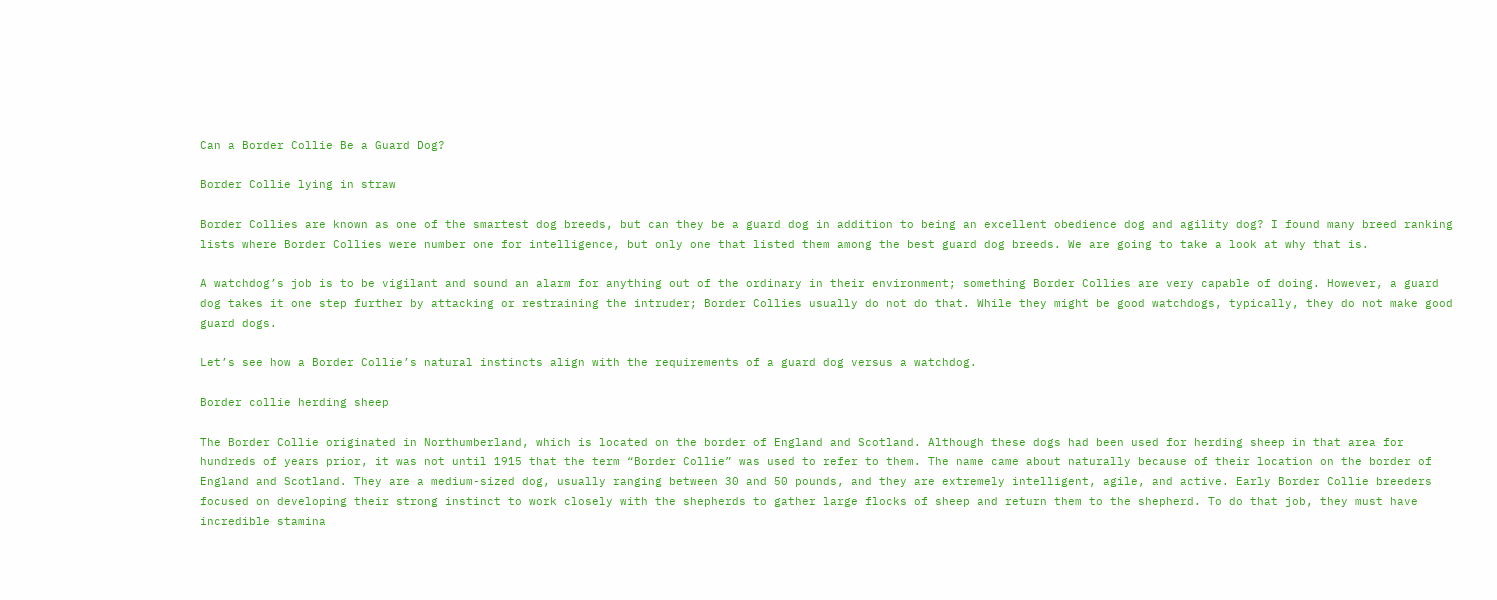Can a Border Collie Be a Guard Dog?

Border Collie lying in straw

Border Collies are known as one of the smartest dog breeds, but can they be a guard dog in addition to being an excellent obedience dog and agility dog? I found many breed ranking lists where Border Collies were number one for intelligence, but only one that listed them among the best guard dog breeds. We are going to take a look at why that is.

A watchdog’s job is to be vigilant and sound an alarm for anything out of the ordinary in their environment; something Border Collies are very capable of doing. However, a guard dog takes it one step further by attacking or restraining the intruder; Border Collies usually do not do that. While they might be good watchdogs, typically, they do not make good guard dogs.

Let’s see how a Border Collie’s natural instincts align with the requirements of a guard dog versus a watchdog.

Border collie herding sheep

The Border Collie originated in Northumberland, which is located on the border of England and Scotland. Although these dogs had been used for herding sheep in that area for hundreds of years prior, it was not until 1915 that the term “Border Collie” was used to refer to them. The name came about naturally because of their location on the border of England and Scotland. They are a medium-sized dog, usually ranging between 30 and 50 pounds, and they are extremely intelligent, agile, and active. Early Border Collie breeders focused on developing their strong instinct to work closely with the shepherds to gather large flocks of sheep and return them to the shepherd. To do that job, they must have incredible stamina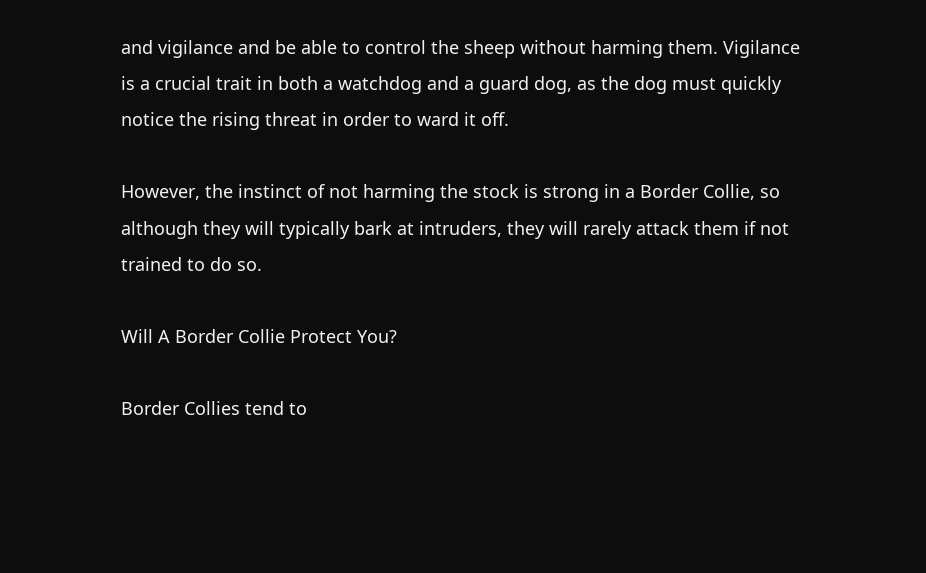and vigilance and be able to control the sheep without harming them. Vigilance is a crucial trait in both a watchdog and a guard dog, as the dog must quickly notice the rising threat in order to ward it off.

However, the instinct of not harming the stock is strong in a Border Collie, so although they will typically bark at intruders, they will rarely attack them if not trained to do so.

Will A Border Collie Protect You?

Border Collies tend to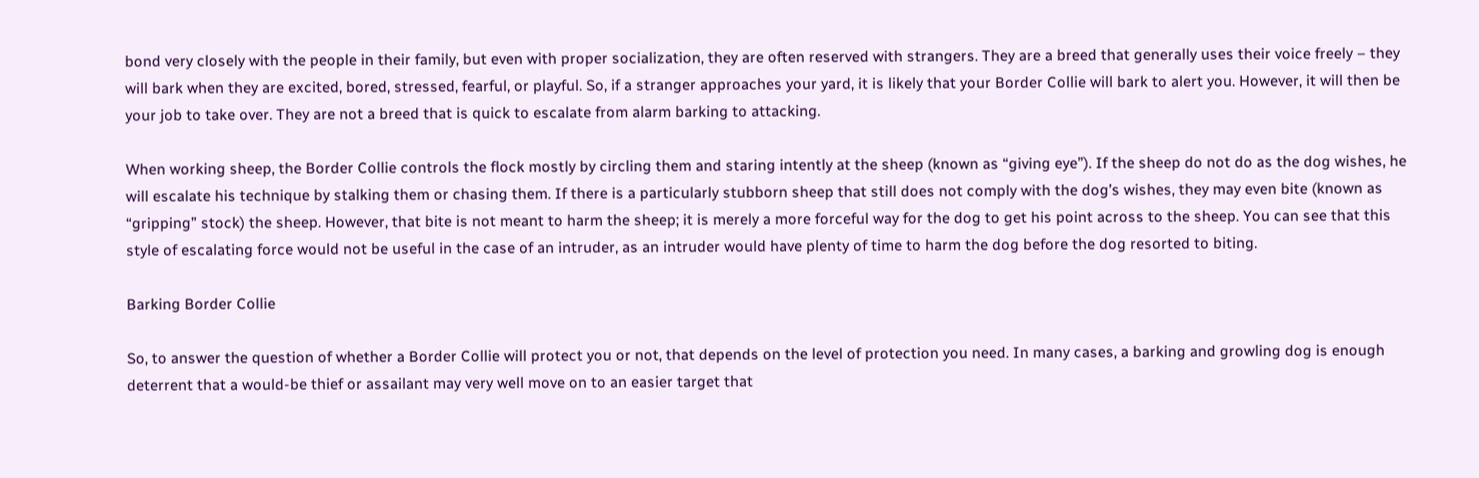bond very closely with the people in their family, but even with proper socialization, they are often reserved with strangers. They are a breed that generally uses their voice freely – they will bark when they are excited, bored, stressed, fearful, or playful. So, if a stranger approaches your yard, it is likely that your Border Collie will bark to alert you. However, it will then be your job to take over. They are not a breed that is quick to escalate from alarm barking to attacking.

When working sheep, the Border Collie controls the flock mostly by circling them and staring intently at the sheep (known as “giving eye”). If the sheep do not do as the dog wishes, he will escalate his technique by stalking them or chasing them. If there is a particularly stubborn sheep that still does not comply with the dog’s wishes, they may even bite (known as “gripping” stock) the sheep. However, that bite is not meant to harm the sheep; it is merely a more forceful way for the dog to get his point across to the sheep. You can see that this style of escalating force would not be useful in the case of an intruder, as an intruder would have plenty of time to harm the dog before the dog resorted to biting.

Barking Border Collie

So, to answer the question of whether a Border Collie will protect you or not, that depends on the level of protection you need. In many cases, a barking and growling dog is enough deterrent that a would-be thief or assailant may very well move on to an easier target that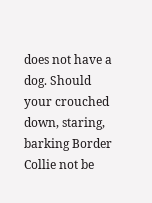does not have a dog. Should your crouched down, staring, barking Border Collie not be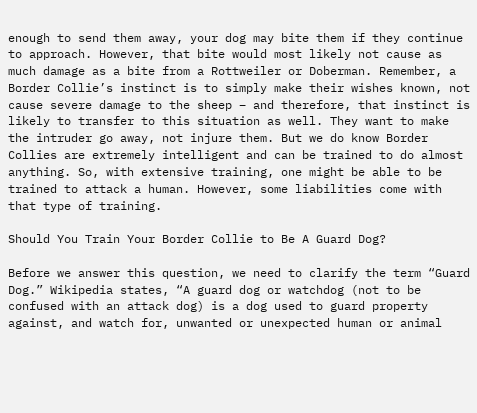enough to send them away, your dog may bite them if they continue to approach. However, that bite would most likely not cause as much damage as a bite from a Rottweiler or Doberman. Remember, a Border Collie’s instinct is to simply make their wishes known, not cause severe damage to the sheep – and therefore, that instinct is likely to transfer to this situation as well. They want to make the intruder go away, not injure them. But we do know Border Collies are extremely intelligent and can be trained to do almost anything. So, with extensive training, one might be able to be trained to attack a human. However, some liabilities come with that type of training.

Should You Train Your Border Collie to Be A Guard Dog?

Before we answer this question, we need to clarify the term “Guard Dog.” Wikipedia states, “A guard dog or watchdog (not to be confused with an attack dog) is a dog used to guard property against, and watch for, unwanted or unexpected human or animal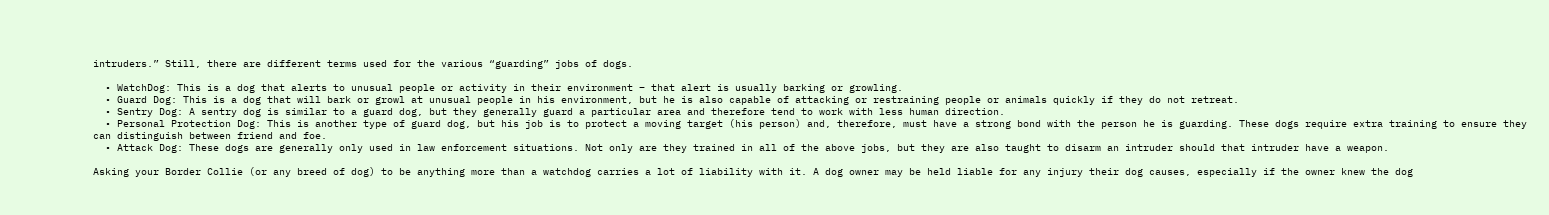intruders.” Still, there are different terms used for the various “guarding” jobs of dogs.

  • WatchDog: This is a dog that alerts to unusual people or activity in their environment – that alert is usually barking or growling.
  • Guard Dog: This is a dog that will bark or growl at unusual people in his environment, but he is also capable of attacking or restraining people or animals quickly if they do not retreat.
  • Sentry Dog: A sentry dog is similar to a guard dog, but they generally guard a particular area and therefore tend to work with less human direction.
  • Personal Protection Dog: This is another type of guard dog, but his job is to protect a moving target (his person) and, therefore, must have a strong bond with the person he is guarding. These dogs require extra training to ensure they can distinguish between friend and foe.
  • Attack Dog: These dogs are generally only used in law enforcement situations. Not only are they trained in all of the above jobs, but they are also taught to disarm an intruder should that intruder have a weapon.

Asking your Border Collie (or any breed of dog) to be anything more than a watchdog carries a lot of liability with it. A dog owner may be held liable for any injury their dog causes, especially if the owner knew the dog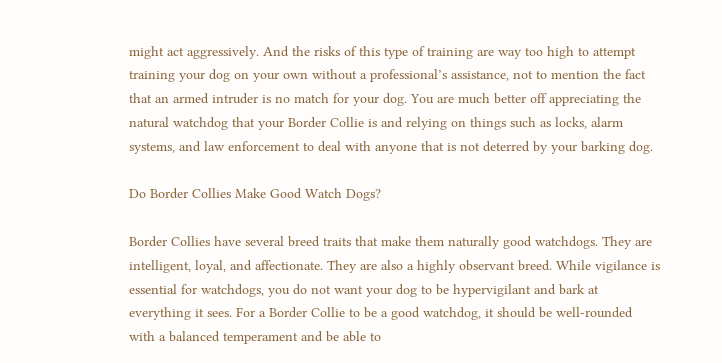might act aggressively. And the risks of this type of training are way too high to attempt training your dog on your own without a professional’s assistance, not to mention the fact that an armed intruder is no match for your dog. You are much better off appreciating the natural watchdog that your Border Collie is and relying on things such as locks, alarm systems, and law enforcement to deal with anyone that is not deterred by your barking dog.

Do Border Collies Make Good Watch Dogs?

Border Collies have several breed traits that make them naturally good watchdogs. They are intelligent, loyal, and affectionate. They are also a highly observant breed. While vigilance is essential for watchdogs, you do not want your dog to be hypervigilant and bark at everything it sees. For a Border Collie to be a good watchdog, it should be well-rounded with a balanced temperament and be able to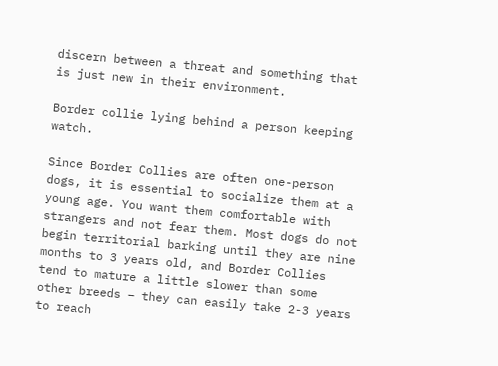discern between a threat and something that is just new in their environment.

Border collie lying behind a person keeping watch.

Since Border Collies are often one-person dogs, it is essential to socialize them at a young age. You want them comfortable with strangers and not fear them. Most dogs do not begin territorial barking until they are nine months to 3 years old, and Border Collies tend to mature a little slower than some other breeds – they can easily take 2-3 years to reach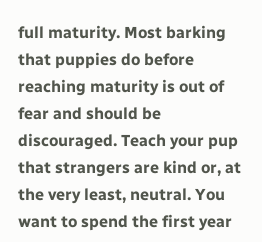full maturity. Most barking that puppies do before reaching maturity is out of fear and should be discouraged. Teach your pup that strangers are kind or, at the very least, neutral. You want to spend the first year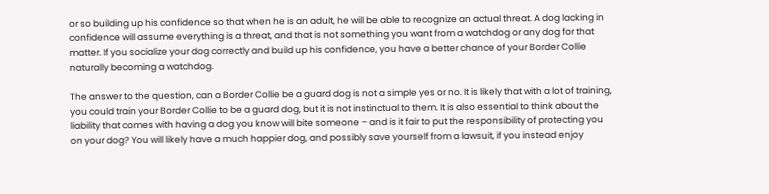or so building up his confidence so that when he is an adult, he will be able to recognize an actual threat. A dog lacking in confidence will assume everything is a threat, and that is not something you want from a watchdog or any dog for that matter. If you socialize your dog correctly and build up his confidence, you have a better chance of your Border Collie naturally becoming a watchdog.

The answer to the question, can a Border Collie be a guard dog is not a simple yes or no. It is likely that with a lot of training, you could train your Border Collie to be a guard dog, but it is not instinctual to them. It is also essential to think about the liability that comes with having a dog you know will bite someone – and is it fair to put the responsibility of protecting you on your dog? You will likely have a much happier dog, and possibly save yourself from a lawsuit, if you instead enjoy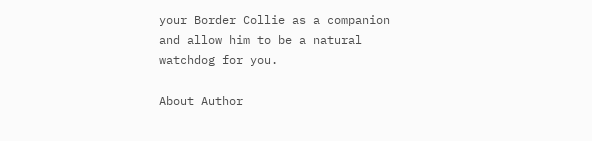your Border Collie as a companion and allow him to be a natural watchdog for you.

About Author